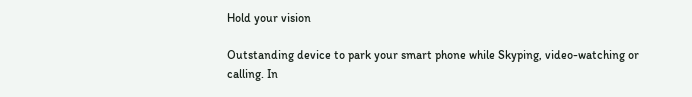Hold your vision

Outstanding device to park your smart phone while Skyping, video-watching or calling. In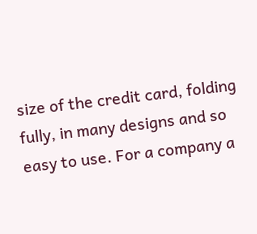size of the credit card, folding fully, in many designs and so easy to use. For a company a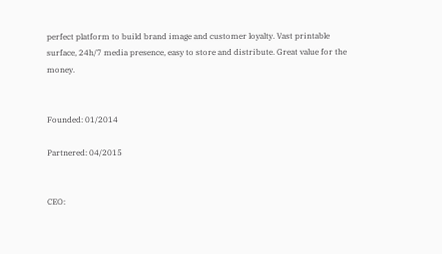perfect platform to build brand image and customer loyalty. Vast printable surface, 24h/7 media presence, easy to store and distribute. Great value for the money.


Founded: 01/2014

Partnered: 04/2015


CEO: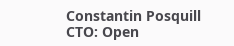Constantin Posquill
CTO: Open